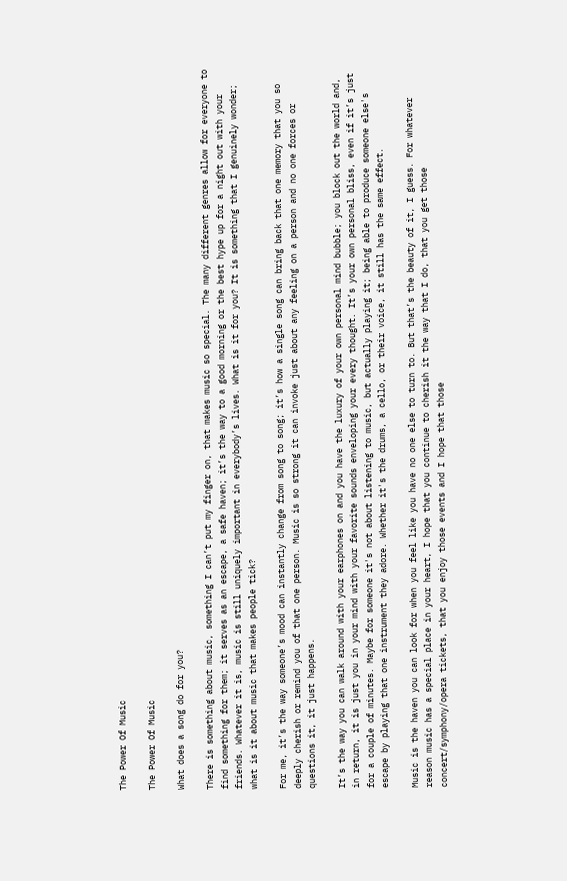The Power Of Music

The Power Of Music

What does a song do for you?

There is something about music, something I can’t put my finger on, that makes music so special. The many different genres allow for everyone to find something for them; it serves as an escape, a safe haven; it’s the way to a good morning or the best hype up for a night out with your friends. Whatever it is, music is still uniquely important in everybody’s lives. What is it for you? It is something that I genuinely wonder; what is it about music that makes people tick?

For me, it’s the way someone’s mood can instantly change from song to song; it’s how a single song can bring back that one memory that you so deeply cherish or remind you of that one person. Music is so strong it can invoke just about any feeling on a person and no one forces or questions it, it just happens.

It’s the way you can walk around with your earphones on and you have the luxury of your own personal mind bubble; you block out the world and, in return, it is just you in your mind with your favorite sounds enveloping your every thought. It’s your own personal bliss, even if it’s just for a couple of minutes. Maybe for someone it's not about listening to music, but actually playing it; being able to produce someone else's escape by playing that one instrument they adore. Whether it's the drums, a cello, or their voice, it still has the same effect.

Music is the haven you can look for when you feel like you have no one else to turn to. But that’s the beauty of it, I guess. For whatever reason music has a special place in your heart, I hope that you continue to cherish it the way that I do, that you get those concert/symphony/opera tickets, that you enjoy those events and I hope that those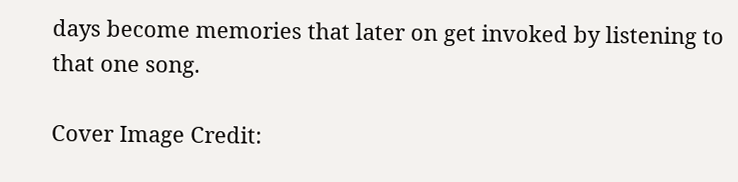days become memories that later on get invoked by listening to that one song.

Cover Image Credit: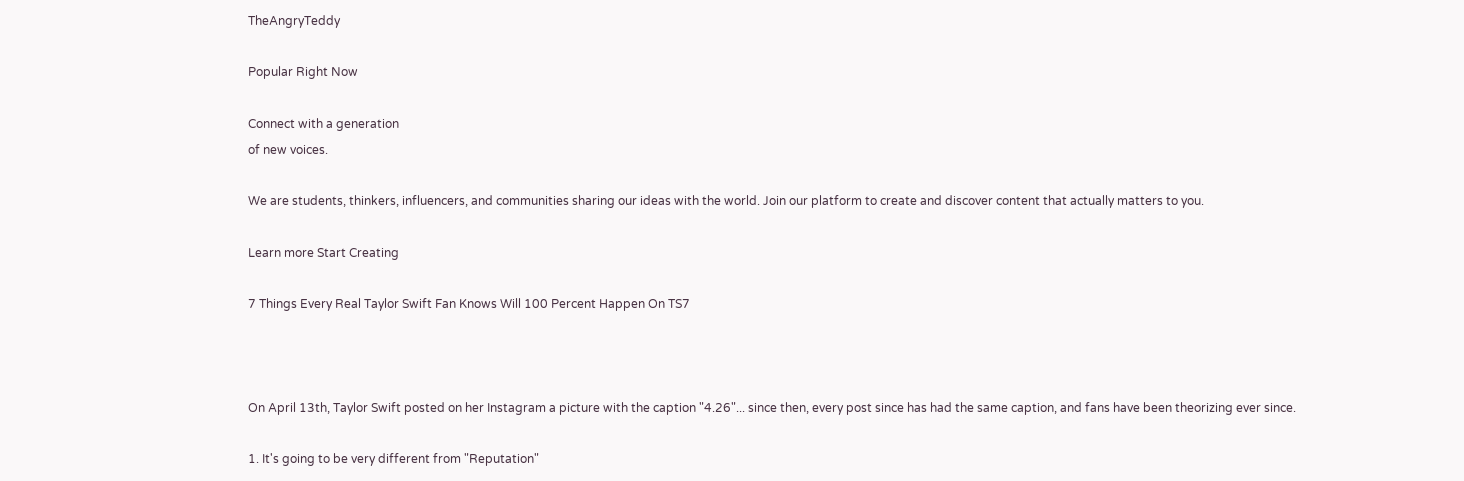TheAngryTeddy

Popular Right Now

Connect with a generation
of new voices.

We are students, thinkers, influencers, and communities sharing our ideas with the world. Join our platform to create and discover content that actually matters to you.

Learn more Start Creating

7 Things Every Real Taylor Swift Fan Knows Will 100 Percent Happen On TS7



On April 13th, Taylor Swift posted on her Instagram a picture with the caption "4.26"... since then, every post since has had the same caption, and fans have been theorizing ever since.

1. It's going to be very different from "Reputation"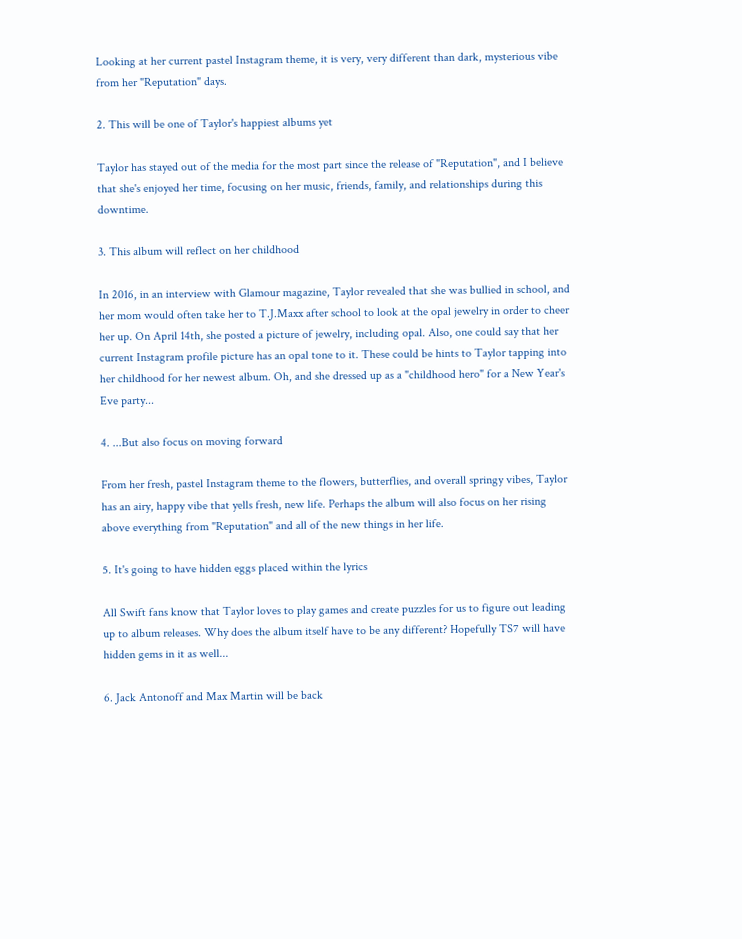Looking at her current pastel Instagram theme, it is very, very different than dark, mysterious vibe from her "Reputation" days.

2. This will be one of Taylor's happiest albums yet

Taylor has stayed out of the media for the most part since the release of "Reputation", and I believe that she's enjoyed her time, focusing on her music, friends, family, and relationships during this downtime.

3. This album will reflect on her childhood

In 2016, in an interview with Glamour magazine, Taylor revealed that she was bullied in school, and her mom would often take her to T.J.Maxx after school to look at the opal jewelry in order to cheer her up. On April 14th, she posted a picture of jewelry, including opal. Also, one could say that her current Instagram profile picture has an opal tone to it. These could be hints to Taylor tapping into her childhood for her newest album. Oh, and she dressed up as a "childhood hero" for a New Year's Eve party...

4. ...But also focus on moving forward

From her fresh, pastel Instagram theme to the flowers, butterflies, and overall springy vibes, Taylor has an airy, happy vibe that yells fresh, new life. Perhaps the album will also focus on her rising above everything from "Reputation" and all of the new things in her life.

5. It's going to have hidden eggs placed within the lyrics

All Swift fans know that Taylor loves to play games and create puzzles for us to figure out leading up to album releases. Why does the album itself have to be any different? Hopefully TS7 will have hidden gems in it as well...

6. Jack Antonoff and Max Martin will be back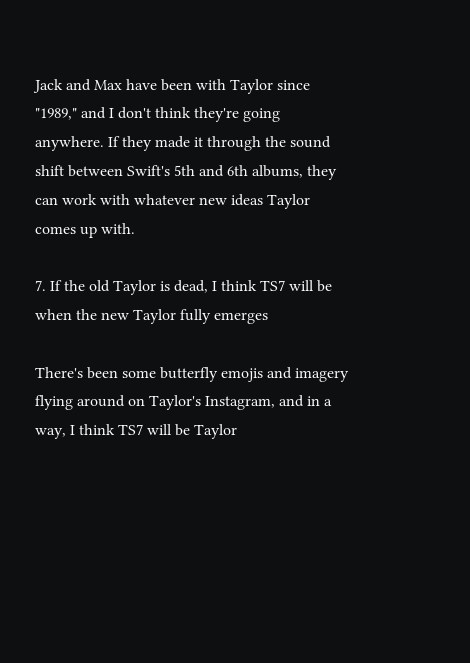Jack and Max have been with Taylor since "1989," and I don't think they're going anywhere. If they made it through the sound shift between Swift's 5th and 6th albums, they can work with whatever new ideas Taylor comes up with.

7. If the old Taylor is dead, I think TS7 will be when the new Taylor fully emerges

There's been some butterfly emojis and imagery flying around on Taylor's Instagram, and in a way, I think TS7 will be Taylor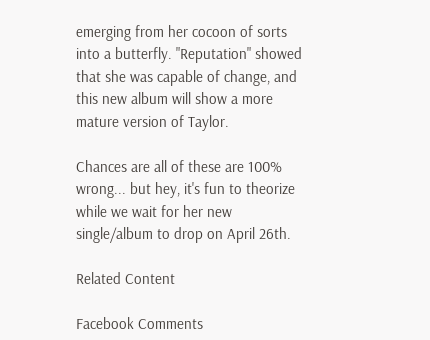emerging from her cocoon of sorts into a butterfly. "Reputation" showed that she was capable of change, and this new album will show a more mature version of Taylor.

Chances are all of these are 100% wrong... but hey, it's fun to theorize while we wait for her new single/album to drop on April 26th.

Related Content

Facebook Comments